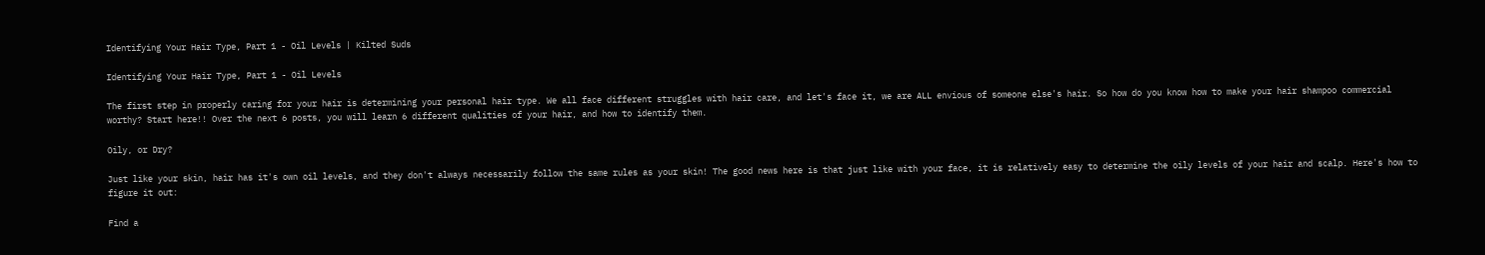Identifying Your Hair Type, Part 1 - Oil Levels | Kilted Suds

Identifying Your Hair Type, Part 1 - Oil Levels

The first step in properly caring for your hair is determining your personal hair type. We all face different struggles with hair care, and let's face it, we are ALL envious of someone else's hair. So how do you know how to make your hair shampoo commercial worthy? Start here!! Over the next 6 posts, you will learn 6 different qualities of your hair, and how to identify them.

Oily, or Dry?

Just like your skin, hair has it's own oil levels, and they don't always necessarily follow the same rules as your skin! The good news here is that just like with your face, it is relatively easy to determine the oily levels of your hair and scalp. Here's how to figure it out:

Find a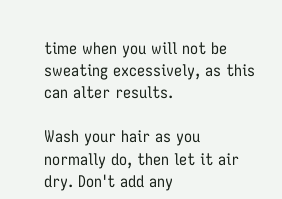time when you will not be sweating excessively, as this can alter results.

Wash your hair as you normally do, then let it air dry. Don't add any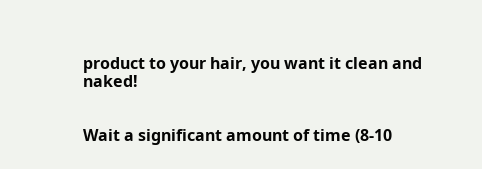product to your hair, you want it clean and naked!


Wait a significant amount of time (8-10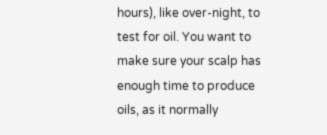hours), like over-night, to test for oil. You want to make sure your scalp has enough time to produce oils, as it normally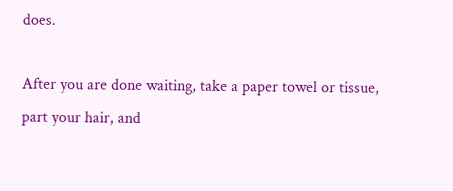does.

After you are done waiting, take a paper towel or tissue, part your hair, and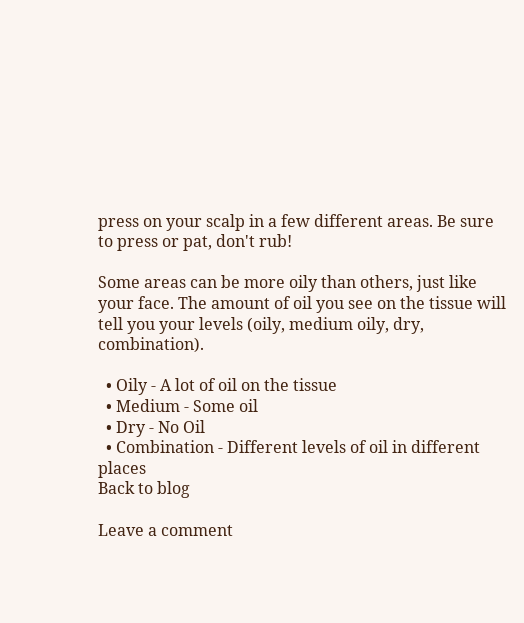press on your scalp in a few different areas. Be sure to press or pat, don't rub!

Some areas can be more oily than others, just like your face. The amount of oil you see on the tissue will tell you your levels (oily, medium oily, dry, combination).

  • Oily - A lot of oil on the tissue
  • Medium - Some oil
  • Dry - No Oil
  • Combination - Different levels of oil in different places
Back to blog

Leave a comment